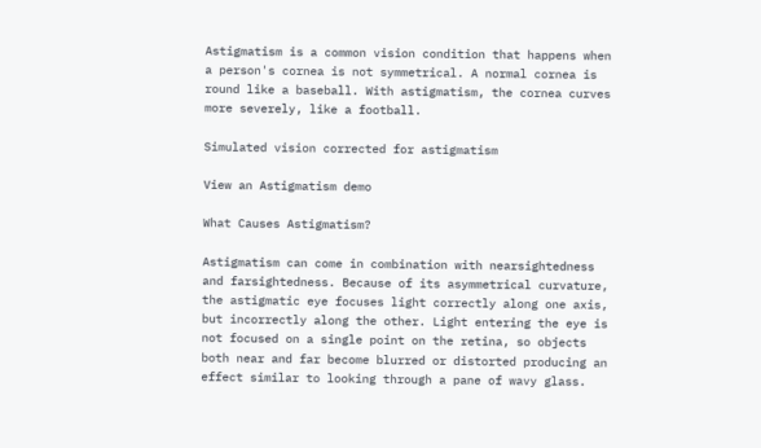Astigmatism is a common vision condition that happens when a person's cornea is not symmetrical. A normal cornea is round like a baseball. With astigmatism, the cornea curves more severely, like a football.

Simulated vision corrected for astigmatism

View an Astigmatism demo

What Causes Astigmatism?

Astigmatism can come in combination with nearsightedness and farsightedness. Because of its asymmetrical curvature, the astigmatic eye focuses light correctly along one axis, but incorrectly along the other. Light entering the eye is not focused on a single point on the retina, so objects both near and far become blurred or distorted producing an effect similar to looking through a pane of wavy glass.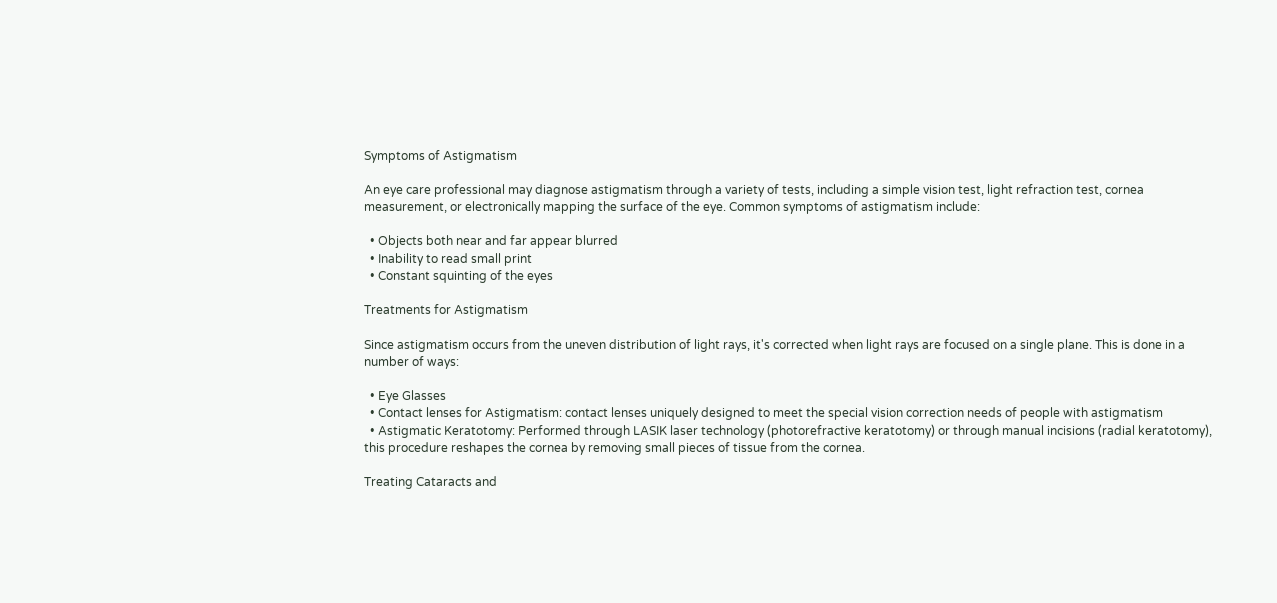Symptoms of Astigmatism

An eye care professional may diagnose astigmatism through a variety of tests, including a simple vision test, light refraction test, cornea measurement, or electronically mapping the surface of the eye. Common symptoms of astigmatism include:

  • Objects both near and far appear blurred
  • Inability to read small print
  • Constant squinting of the eyes

Treatments for Astigmatism

Since astigmatism occurs from the uneven distribution of light rays, it's corrected when light rays are focused on a single plane. This is done in a number of ways:

  • Eye Glasses
  • Contact lenses for Astigmatism: contact lenses uniquely designed to meet the special vision correction needs of people with astigmatism
  • Astigmatic Keratotomy: Performed through LASIK laser technology (photorefractive keratotomy) or through manual incisions (radial keratotomy), this procedure reshapes the cornea by removing small pieces of tissue from the cornea.

Treating Cataracts and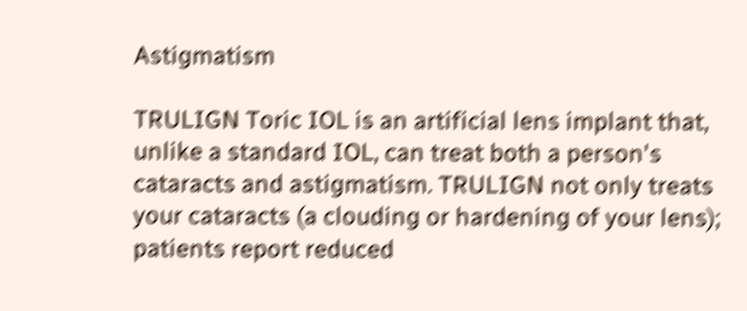Astigmatism

TRULIGN Toric IOL is an artificial lens implant that, unlike a standard IOL, can treat both a person's cataracts and astigmatism. TRULIGN not only treats your cataracts (a clouding or hardening of your lens); patients report reduced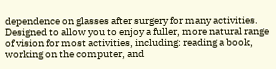dependence on glasses after surgery for many activities. Designed to allow you to enjoy a fuller, more natural range of vision for most activities, including: reading a book, working on the computer, and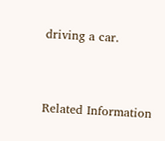driving a car.


Related Information